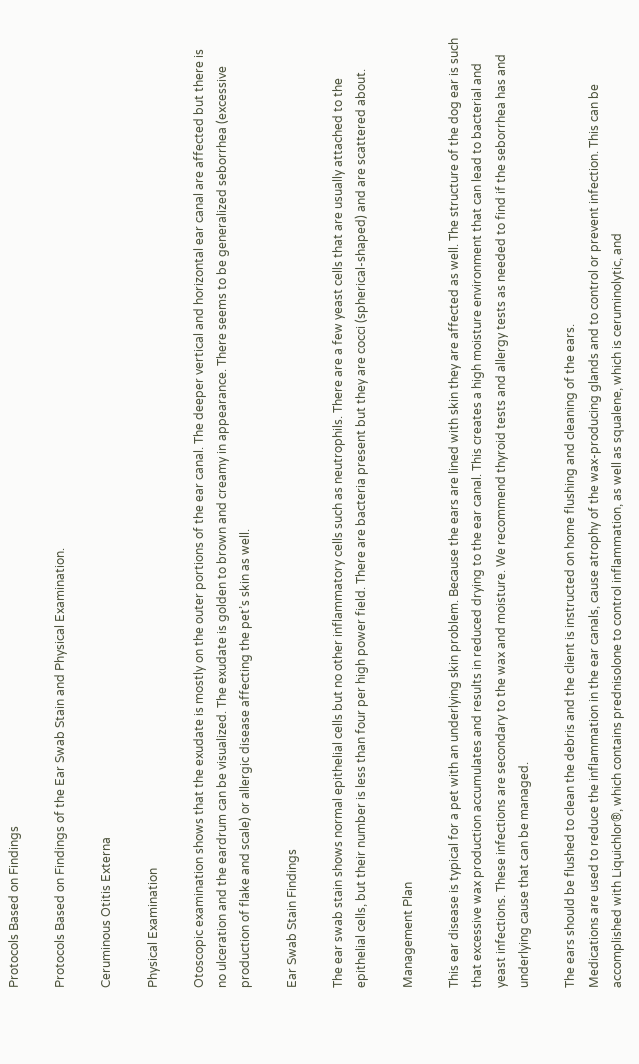Protocols Based on Findings

Protocols Based on Findings of the Ear Swab Stain and Physical Examination.

Ceruminous Otitis Externa

Physical Examination

Otoscopic examination shows that the exudate is mostly on the outer portions of the ear canal. The deeper vertical and horizontal ear canal are affected but there is no ulceration and the eardrum can be visualized. The exudate is golden to brown and creamy in appearance. There seems to be generalized seborrhea (excessive production of flake and scale) or allergic disease affecting the pet’s skin as well.

Ear Swab Stain Findings

The ear swab stain shows normal epithelial cells but no other inflammatory cells such as neutrophils. There are a few yeast cells that are usually attached to the epithelial cells, but their number is less than four per high power field. There are bacteria present but they are cocci (spherical-shaped) and are scattered about.

Management Plan

This ear disease is typical for a pet with an underlying skin problem. Because the ears are lined with skin they are affected as well. The structure of the dog ear is such that excessive wax production accumulates and results in reduced drying to the ear canal. This creates a high moisture environment that can lead to bacterial and yeast infections. These infections are secondary to the wax and moisture. We recommend thyroid tests and allergy tests as needed to find if the seborrhea has and underlying cause that can be managed.

The ears should be flushed to clean the debris and the client is instructed on home flushing and cleaning of the ears.
Medications are used to reduce the inflammation in the ear canals, cause atrophy of the wax-producing glands and to control or prevent infection. This can be accomplished with Liquichlor®, which contains prednisolone to control inflammation, as well as squalene, which is ceruminolytic, and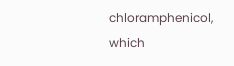chloramphenicol, which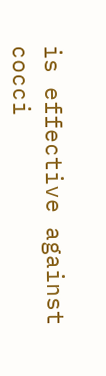is effective against cocci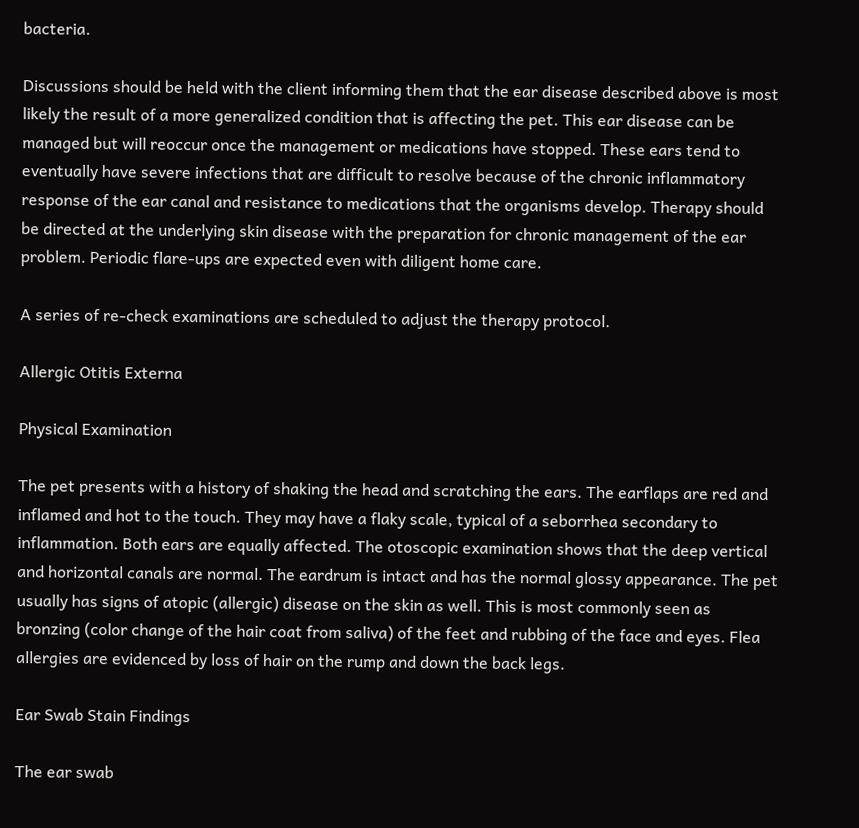bacteria.

Discussions should be held with the client informing them that the ear disease described above is most likely the result of a more generalized condition that is affecting the pet. This ear disease can be managed but will reoccur once the management or medications have stopped. These ears tend to eventually have severe infections that are difficult to resolve because of the chronic inflammatory response of the ear canal and resistance to medications that the organisms develop. Therapy should be directed at the underlying skin disease with the preparation for chronic management of the ear problem. Periodic flare-ups are expected even with diligent home care.

A series of re-check examinations are scheduled to adjust the therapy protocol.

Allergic Otitis Externa

Physical Examination

The pet presents with a history of shaking the head and scratching the ears. The earflaps are red and inflamed and hot to the touch. They may have a flaky scale, typical of a seborrhea secondary to inflammation. Both ears are equally affected. The otoscopic examination shows that the deep vertical and horizontal canals are normal. The eardrum is intact and has the normal glossy appearance. The pet usually has signs of atopic (allergic) disease on the skin as well. This is most commonly seen as bronzing (color change of the hair coat from saliva) of the feet and rubbing of the face and eyes. Flea allergies are evidenced by loss of hair on the rump and down the back legs.

Ear Swab Stain Findings

The ear swab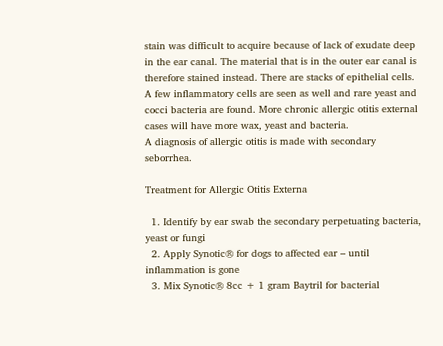stain was difficult to acquire because of lack of exudate deep in the ear canal. The material that is in the outer ear canal is therefore stained instead. There are stacks of epithelial cells. A few inflammatory cells are seen as well and rare yeast and cocci bacteria are found. More chronic allergic otitis external cases will have more wax, yeast and bacteria.
A diagnosis of allergic otitis is made with secondary seborrhea.

Treatment for Allergic Otitis Externa

  1. Identify by ear swab the secondary perpetuating bacteria, yeast or fungi
  2. Apply Synotic® for dogs to affected ear – until inflammation is gone
  3. Mix Synotic® 8cc + 1 gram Baytril for bacterial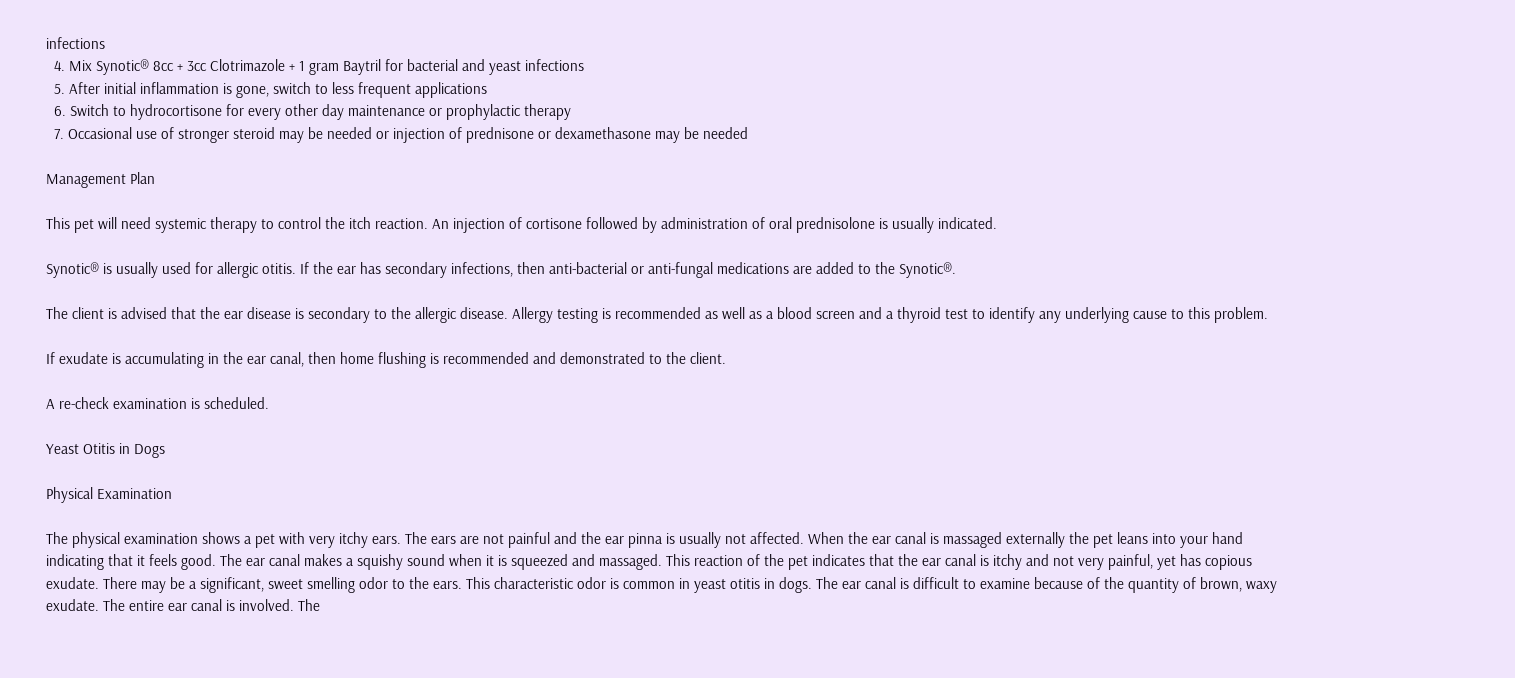infections
  4. Mix Synotic® 8cc + 3cc Clotrimazole + 1 gram Baytril for bacterial and yeast infections
  5. After initial inflammation is gone, switch to less frequent applications
  6. Switch to hydrocortisone for every other day maintenance or prophylactic therapy
  7. Occasional use of stronger steroid may be needed or injection of prednisone or dexamethasone may be needed

Management Plan

This pet will need systemic therapy to control the itch reaction. An injection of cortisone followed by administration of oral prednisolone is usually indicated.

Synotic® is usually used for allergic otitis. If the ear has secondary infections, then anti-bacterial or anti-fungal medications are added to the Synotic®.

The client is advised that the ear disease is secondary to the allergic disease. Allergy testing is recommended as well as a blood screen and a thyroid test to identify any underlying cause to this problem.

If exudate is accumulating in the ear canal, then home flushing is recommended and demonstrated to the client.

A re-check examination is scheduled.

Yeast Otitis in Dogs

Physical Examination

The physical examination shows a pet with very itchy ears. The ears are not painful and the ear pinna is usually not affected. When the ear canal is massaged externally the pet leans into your hand indicating that it feels good. The ear canal makes a squishy sound when it is squeezed and massaged. This reaction of the pet indicates that the ear canal is itchy and not very painful, yet has copious exudate. There may be a significant, sweet smelling odor to the ears. This characteristic odor is common in yeast otitis in dogs. The ear canal is difficult to examine because of the quantity of brown, waxy exudate. The entire ear canal is involved. The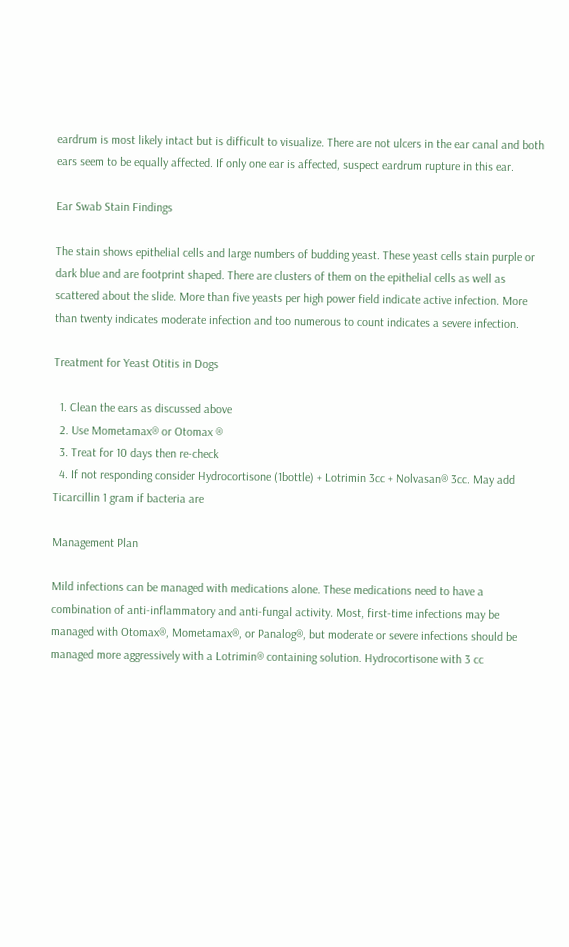eardrum is most likely intact but is difficult to visualize. There are not ulcers in the ear canal and both ears seem to be equally affected. If only one ear is affected, suspect eardrum rupture in this ear.

Ear Swab Stain Findings

The stain shows epithelial cells and large numbers of budding yeast. These yeast cells stain purple or dark blue and are footprint shaped. There are clusters of them on the epithelial cells as well as scattered about the slide. More than five yeasts per high power field indicate active infection. More than twenty indicates moderate infection and too numerous to count indicates a severe infection.

Treatment for Yeast Otitis in Dogs

  1. Clean the ears as discussed above
  2. Use Mometamax® or Otomax ®
  3. Treat for 10 days then re-check
  4. If not responding consider Hydrocortisone (1bottle) + Lotrimin 3cc + Nolvasan® 3cc. May add Ticarcillin 1 gram if bacteria are

Management Plan

Mild infections can be managed with medications alone. These medications need to have a combination of anti-inflammatory and anti-fungal activity. Most, first-time infections may be managed with Otomax®, Mometamax®, or Panalog®, but moderate or severe infections should be managed more aggressively with a Lotrimin® containing solution. Hydrocortisone with 3 cc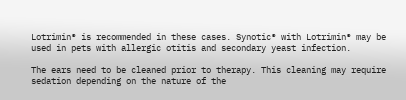Lotrimin® is recommended in these cases. Synotic® with Lotrimin® may be used in pets with allergic otitis and secondary yeast infection.

The ears need to be cleaned prior to therapy. This cleaning may require sedation depending on the nature of the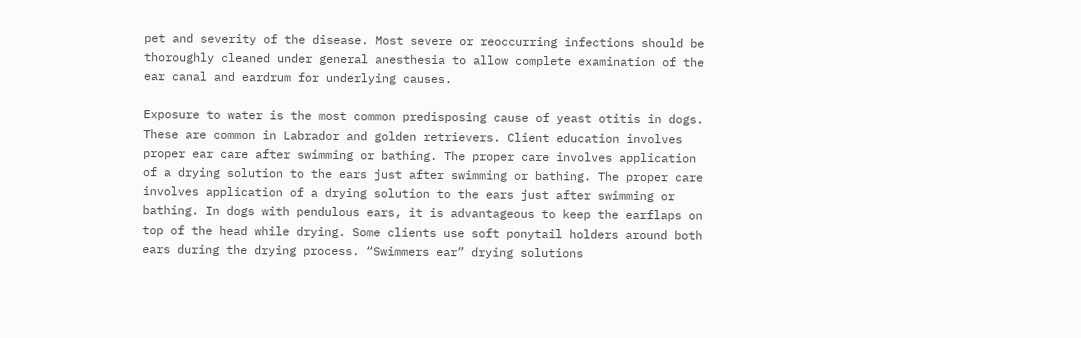pet and severity of the disease. Most severe or reoccurring infections should be thoroughly cleaned under general anesthesia to allow complete examination of the ear canal and eardrum for underlying causes.

Exposure to water is the most common predisposing cause of yeast otitis in dogs. These are common in Labrador and golden retrievers. Client education involves proper ear care after swimming or bathing. The proper care involves application of a drying solution to the ears just after swimming or bathing. The proper care involves application of a drying solution to the ears just after swimming or bathing. In dogs with pendulous ears, it is advantageous to keep the earflaps on top of the head while drying. Some clients use soft ponytail holders around both ears during the drying process. “Swimmers ear” drying solutions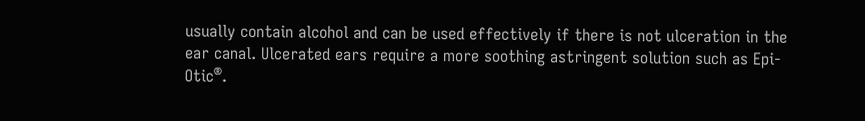usually contain alcohol and can be used effectively if there is not ulceration in the ear canal. Ulcerated ears require a more soothing astringent solution such as Epi-Otic®.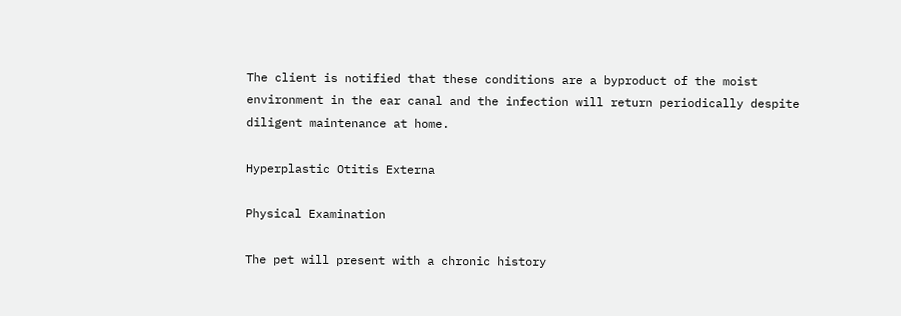The client is notified that these conditions are a byproduct of the moist environment in the ear canal and the infection will return periodically despite diligent maintenance at home.

Hyperplastic Otitis Externa

Physical Examination

The pet will present with a chronic history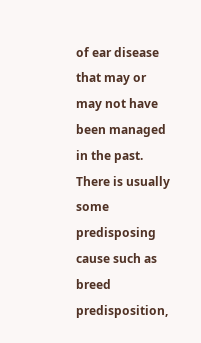of ear disease that may or may not have been managed in the past. There is usually some predisposing cause such as breed predisposition,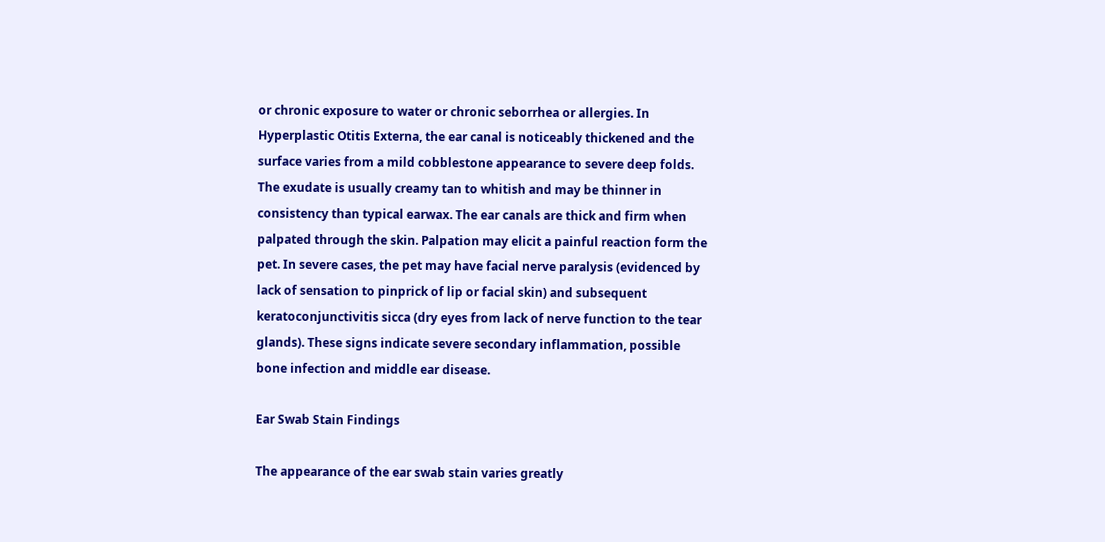or chronic exposure to water or chronic seborrhea or allergies. In Hyperplastic Otitis Externa, the ear canal is noticeably thickened and the surface varies from a mild cobblestone appearance to severe deep folds. The exudate is usually creamy tan to whitish and may be thinner in consistency than typical earwax. The ear canals are thick and firm when palpated through the skin. Palpation may elicit a painful reaction form the pet. In severe cases, the pet may have facial nerve paralysis (evidenced by lack of sensation to pinprick of lip or facial skin) and subsequent keratoconjunctivitis sicca (dry eyes from lack of nerve function to the tear glands). These signs indicate severe secondary inflammation, possible bone infection and middle ear disease.

Ear Swab Stain Findings

The appearance of the ear swab stain varies greatly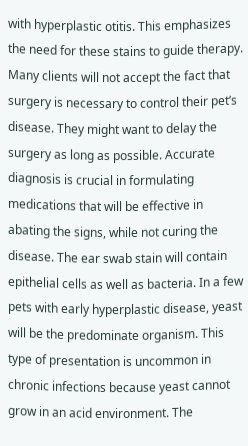with hyperplastic otitis. This emphasizes the need for these stains to guide therapy. Many clients will not accept the fact that surgery is necessary to control their pet’s disease. They might want to delay the surgery as long as possible. Accurate diagnosis is crucial in formulating medications that will be effective in abating the signs, while not curing the disease. The ear swab stain will contain epithelial cells as well as bacteria. In a few pets with early hyperplastic disease, yeast will be the predominate organism. This type of presentation is uncommon in chronic infections because yeast cannot grow in an acid environment. The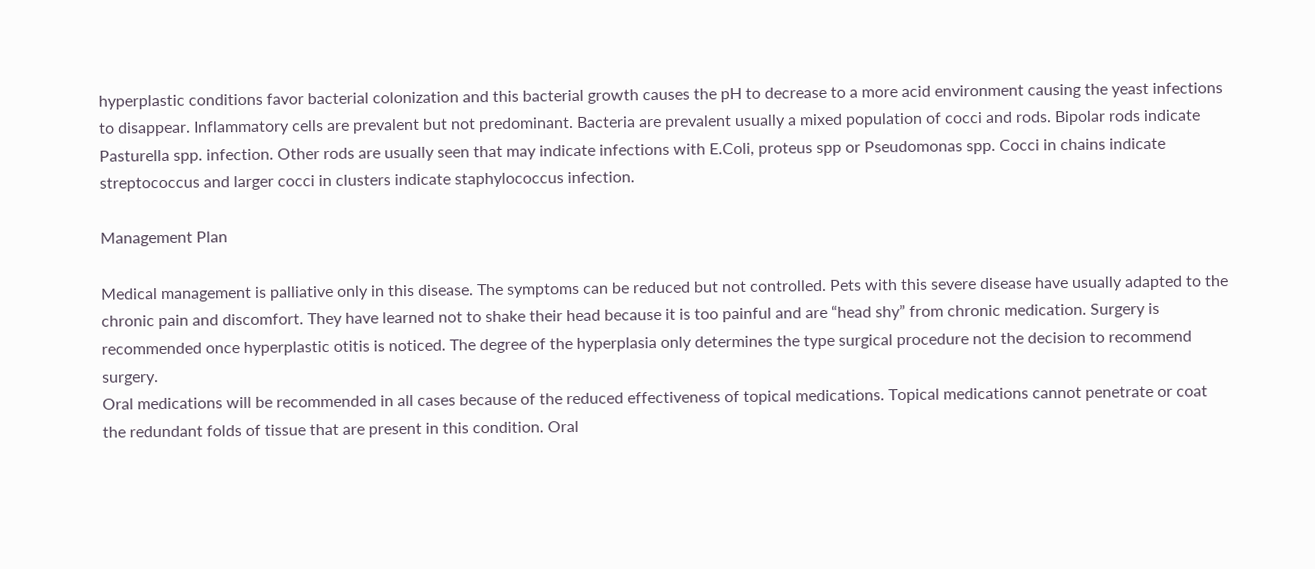hyperplastic conditions favor bacterial colonization and this bacterial growth causes the pH to decrease to a more acid environment causing the yeast infections to disappear. Inflammatory cells are prevalent but not predominant. Bacteria are prevalent usually a mixed population of cocci and rods. Bipolar rods indicate Pasturella spp. infection. Other rods are usually seen that may indicate infections with E.Coli, proteus spp or Pseudomonas spp. Cocci in chains indicate streptococcus and larger cocci in clusters indicate staphylococcus infection.

Management Plan

Medical management is palliative only in this disease. The symptoms can be reduced but not controlled. Pets with this severe disease have usually adapted to the chronic pain and discomfort. They have learned not to shake their head because it is too painful and are “head shy” from chronic medication. Surgery is recommended once hyperplastic otitis is noticed. The degree of the hyperplasia only determines the type surgical procedure not the decision to recommend surgery.
Oral medications will be recommended in all cases because of the reduced effectiveness of topical medications. Topical medications cannot penetrate or coat the redundant folds of tissue that are present in this condition. Oral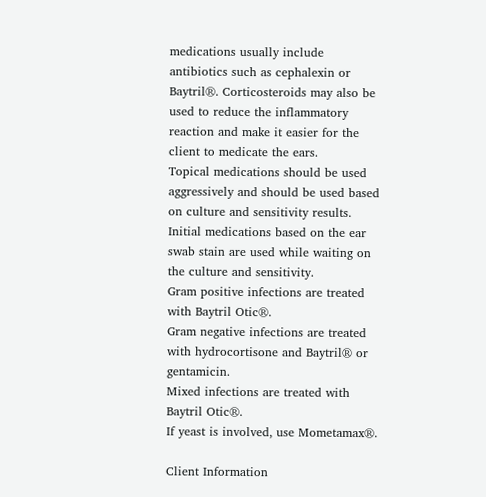medications usually include antibiotics such as cephalexin or Baytril®. Corticosteroids may also be used to reduce the inflammatory reaction and make it easier for the client to medicate the ears.
Topical medications should be used aggressively and should be used based on culture and sensitivity results. Initial medications based on the ear swab stain are used while waiting on the culture and sensitivity.
Gram positive infections are treated with Baytril Otic®.
Gram negative infections are treated with hydrocortisone and Baytril® or gentamicin.
Mixed infections are treated with Baytril Otic®.
If yeast is involved, use Mometamax®.

Client Information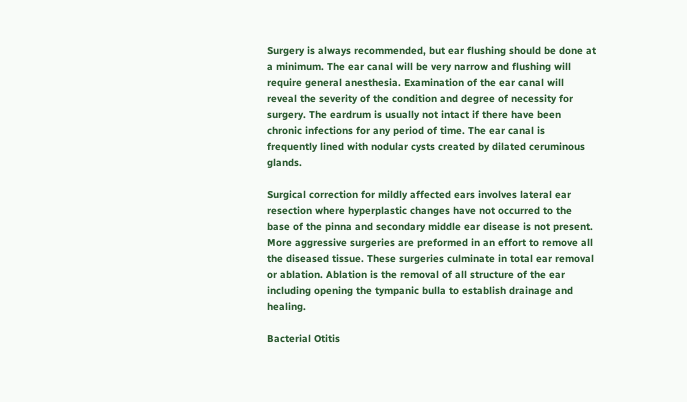Surgery is always recommended, but ear flushing should be done at a minimum. The ear canal will be very narrow and flushing will require general anesthesia. Examination of the ear canal will reveal the severity of the condition and degree of necessity for surgery. The eardrum is usually not intact if there have been chronic infections for any period of time. The ear canal is frequently lined with nodular cysts created by dilated ceruminous glands.

Surgical correction for mildly affected ears involves lateral ear resection where hyperplastic changes have not occurred to the base of the pinna and secondary middle ear disease is not present. More aggressive surgeries are preformed in an effort to remove all the diseased tissue. These surgeries culminate in total ear removal or ablation. Ablation is the removal of all structure of the ear including opening the tympanic bulla to establish drainage and healing.

Bacterial Otitis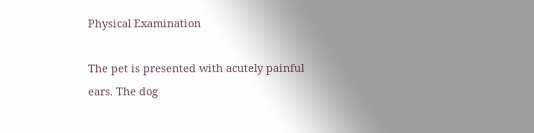Physical Examination

The pet is presented with acutely painful ears. The dog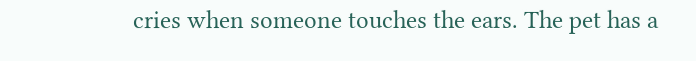cries when someone touches the ears. The pet has a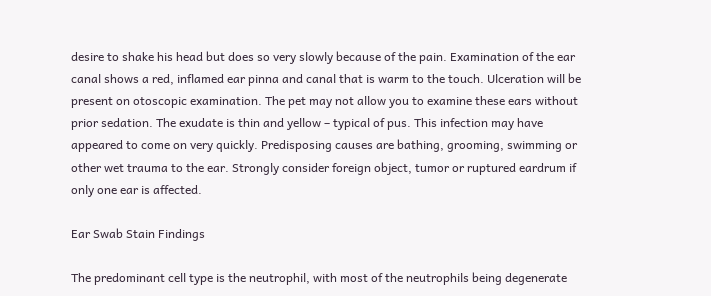desire to shake his head but does so very slowly because of the pain. Examination of the ear canal shows a red, inflamed ear pinna and canal that is warm to the touch. Ulceration will be present on otoscopic examination. The pet may not allow you to examine these ears without prior sedation. The exudate is thin and yellow – typical of pus. This infection may have appeared to come on very quickly. Predisposing causes are bathing, grooming, swimming or other wet trauma to the ear. Strongly consider foreign object, tumor or ruptured eardrum if only one ear is affected.

Ear Swab Stain Findings

The predominant cell type is the neutrophil, with most of the neutrophils being degenerate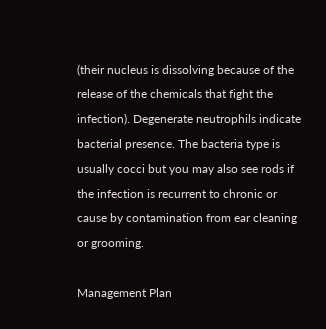(their nucleus is dissolving because of the release of the chemicals that fight the infection). Degenerate neutrophils indicate bacterial presence. The bacteria type is usually cocci but you may also see rods if the infection is recurrent to chronic or cause by contamination from ear cleaning or grooming.

Management Plan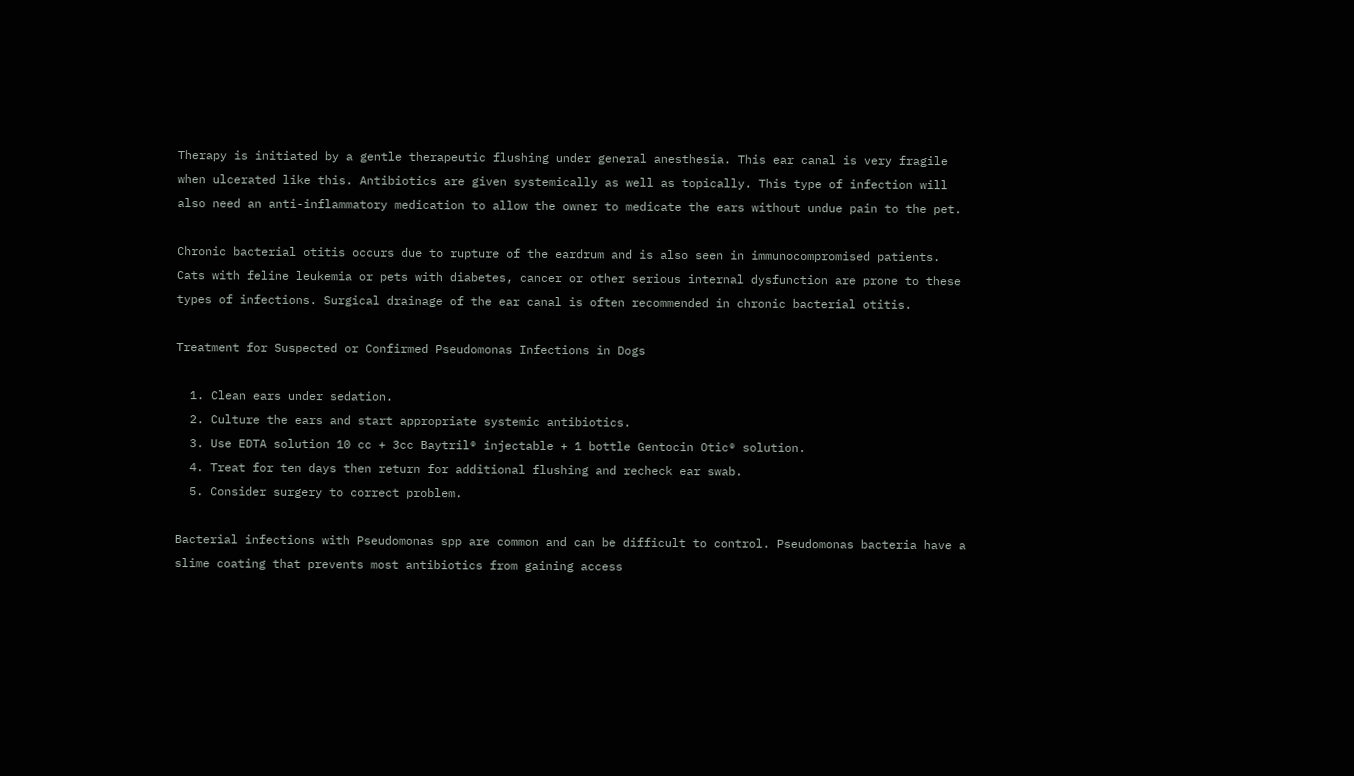Therapy is initiated by a gentle therapeutic flushing under general anesthesia. This ear canal is very fragile when ulcerated like this. Antibiotics are given systemically as well as topically. This type of infection will also need an anti-inflammatory medication to allow the owner to medicate the ears without undue pain to the pet.

Chronic bacterial otitis occurs due to rupture of the eardrum and is also seen in immunocompromised patients. Cats with feline leukemia or pets with diabetes, cancer or other serious internal dysfunction are prone to these types of infections. Surgical drainage of the ear canal is often recommended in chronic bacterial otitis.

Treatment for Suspected or Confirmed Pseudomonas Infections in Dogs

  1. Clean ears under sedation.
  2. Culture the ears and start appropriate systemic antibiotics.
  3. Use EDTA solution 10 cc + 3cc Baytril® injectable + 1 bottle Gentocin Otic® solution.
  4. Treat for ten days then return for additional flushing and recheck ear swab.
  5. Consider surgery to correct problem.

Bacterial infections with Pseudomonas spp are common and can be difficult to control. Pseudomonas bacteria have a slime coating that prevents most antibiotics from gaining access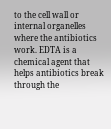to the cell wall or internal organelles where the antibiotics work. EDTA is a chemical agent that helps antibiotics break through the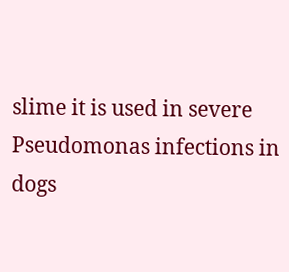slime it is used in severe Pseudomonas infections in dogs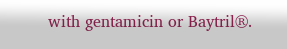with gentamicin or Baytril®.